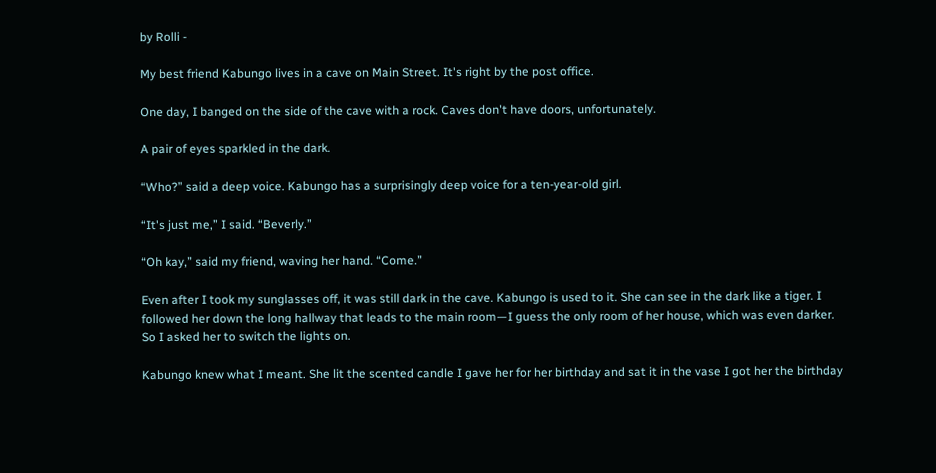by Rolli -

My best friend Kabungo lives in a cave on Main Street. It's right by the post office.

One day, I banged on the side of the cave with a rock. Caves don't have doors, unfortunately.

A pair of eyes sparkled in the dark.

“Who?” said a deep voice. Kabungo has a surprisingly deep voice for a ten-year-old girl.

“It's just me,” I said. “Beverly.”

“Oh kay,” said my friend, waving her hand. “Come.”

Even after I took my sunglasses off, it was still dark in the cave. Kabungo is used to it. She can see in the dark like a tiger. I followed her down the long hallway that leads to the main room—I guess the only room of her house, which was even darker. So I asked her to switch the lights on.

Kabungo knew what I meant. She lit the scented candle I gave her for her birthday and sat it in the vase I got her the birthday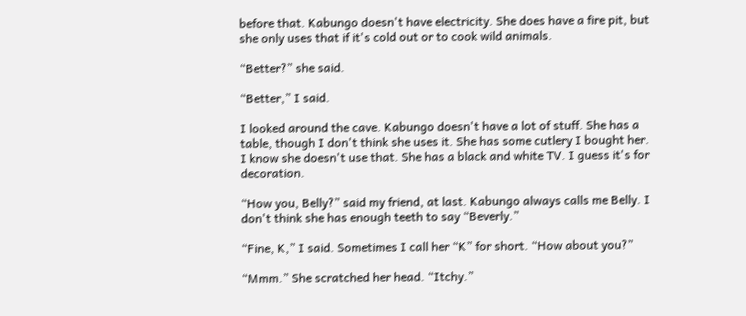before that. Kabungo doesn't have electricity. She does have a fire pit, but she only uses that if it's cold out or to cook wild animals.

“Better?” she said.

“Better,” I said.

I looked around the cave. Kabungo doesn't have a lot of stuff. She has a table, though I don't think she uses it. She has some cutlery I bought her. I know she doesn't use that. She has a black and white TV. I guess it's for decoration.

“How you, Belly?” said my friend, at last. Kabungo always calls me Belly. I don't think she has enough teeth to say “Beverly.”

“Fine, K,” I said. Sometimes I call her “K” for short. “How about you?”

“Mmm.” She scratched her head. “Itchy.”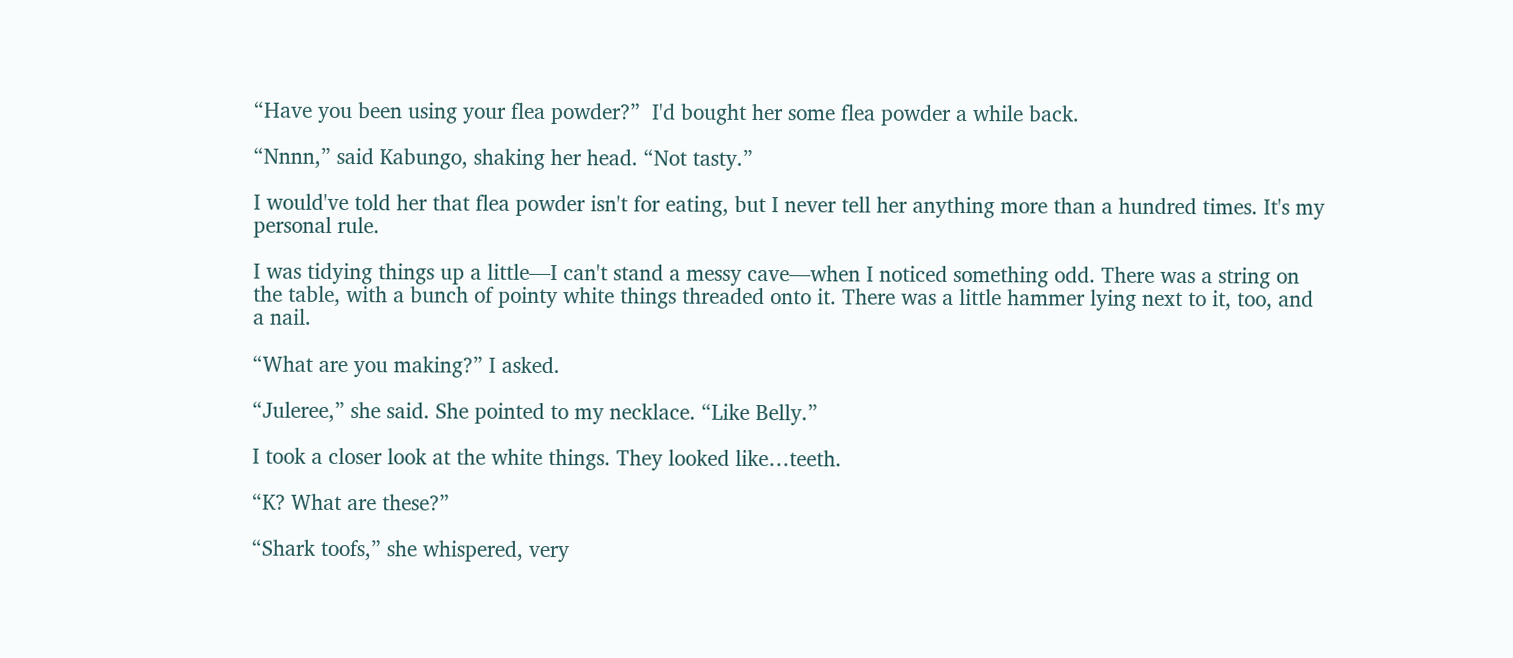“Have you been using your flea powder?”  I'd bought her some flea powder a while back.

“Nnnn,” said Kabungo, shaking her head. “Not tasty.”

I would've told her that flea powder isn't for eating, but I never tell her anything more than a hundred times. It's my personal rule.

I was tidying things up a little—I can't stand a messy cave—when I noticed something odd. There was a string on the table, with a bunch of pointy white things threaded onto it. There was a little hammer lying next to it, too, and a nail.

“What are you making?” I asked.

“Juleree,” she said. She pointed to my necklace. “Like Belly.”

I took a closer look at the white things. They looked like…teeth.

“K? What are these?”

“Shark toofs,” she whispered, very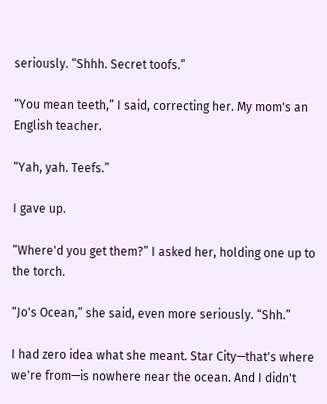seriously. “Shhh. Secret toofs.”

“You mean teeth,” I said, correcting her. My mom's an English teacher.

“Yah, yah. Teefs.”

I gave up.

“Where'd you get them?” I asked her, holding one up to the torch.

“Jo's Ocean,” she said, even more seriously. “Shh.”

I had zero idea what she meant. Star City—that's where we're from—is nowhere near the ocean. And I didn't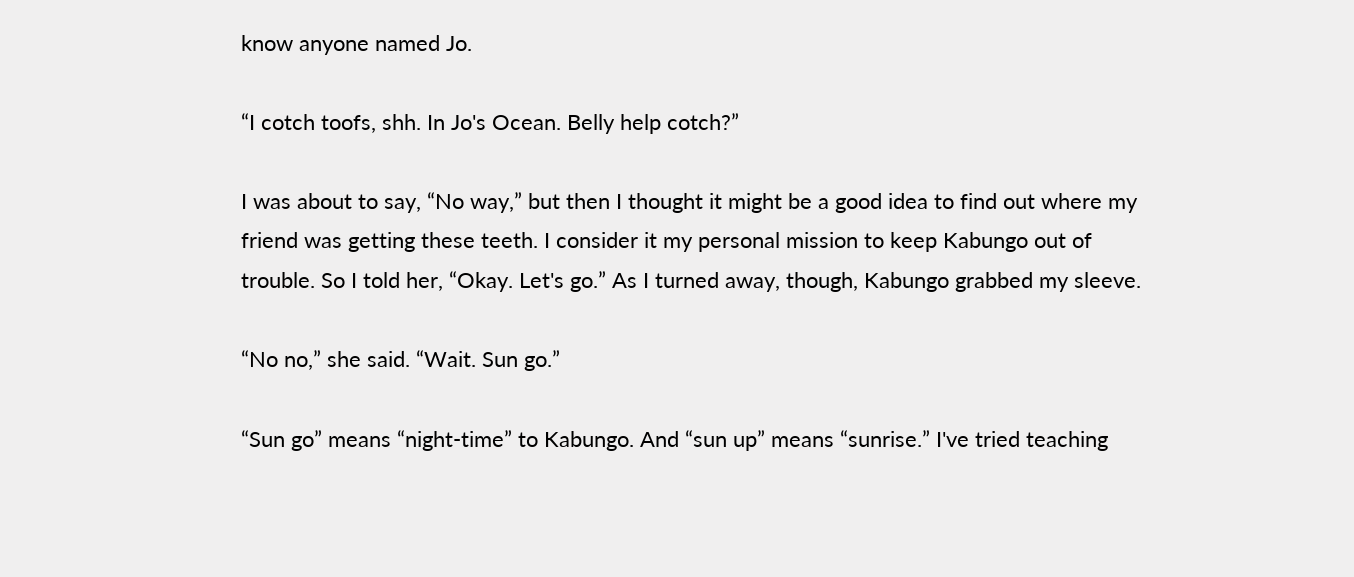know anyone named Jo.

“I cotch toofs, shh. In Jo's Ocean. Belly help cotch?”

I was about to say, “No way,” but then I thought it might be a good idea to find out where my friend was getting these teeth. I consider it my personal mission to keep Kabungo out of trouble. So I told her, “Okay. Let's go.” As I turned away, though, Kabungo grabbed my sleeve.

“No no,” she said. “Wait. Sun go.”

“Sun go” means “night-time” to Kabungo. And “sun up” means “sunrise.” I've tried teaching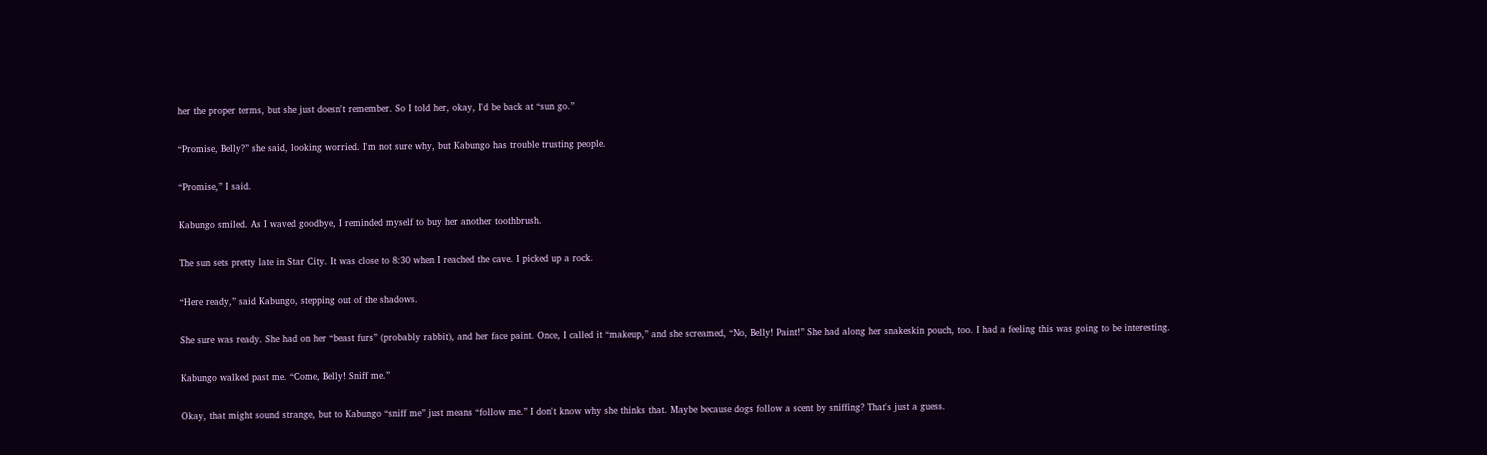her the proper terms, but she just doesn't remember. So I told her, okay, I'd be back at “sun go.”

“Promise, Belly?” she said, looking worried. I'm not sure why, but Kabungo has trouble trusting people.

“Promise,” I said.

Kabungo smiled. As I waved goodbye, I reminded myself to buy her another toothbrush.

The sun sets pretty late in Star City. It was close to 8:30 when I reached the cave. I picked up a rock.

“Here ready,” said Kabungo, stepping out of the shadows.

She sure was ready. She had on her “beast furs” (probably rabbit), and her face paint. Once, I called it “makeup,” and she screamed, “No, Belly! Paint!” She had along her snakeskin pouch, too. I had a feeling this was going to be interesting.

Kabungo walked past me. “Come, Belly! Sniff me.”

Okay, that might sound strange, but to Kabungo “sniff me” just means “follow me.” I don't know why she thinks that. Maybe because dogs follow a scent by sniffing? That's just a guess.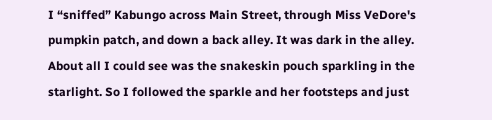I “sniffed” Kabungo across Main Street, through Miss VeDore's pumpkin patch, and down a back alley. It was dark in the alley. About all I could see was the snakeskin pouch sparkling in the starlight. So I followed the sparkle and her footsteps and just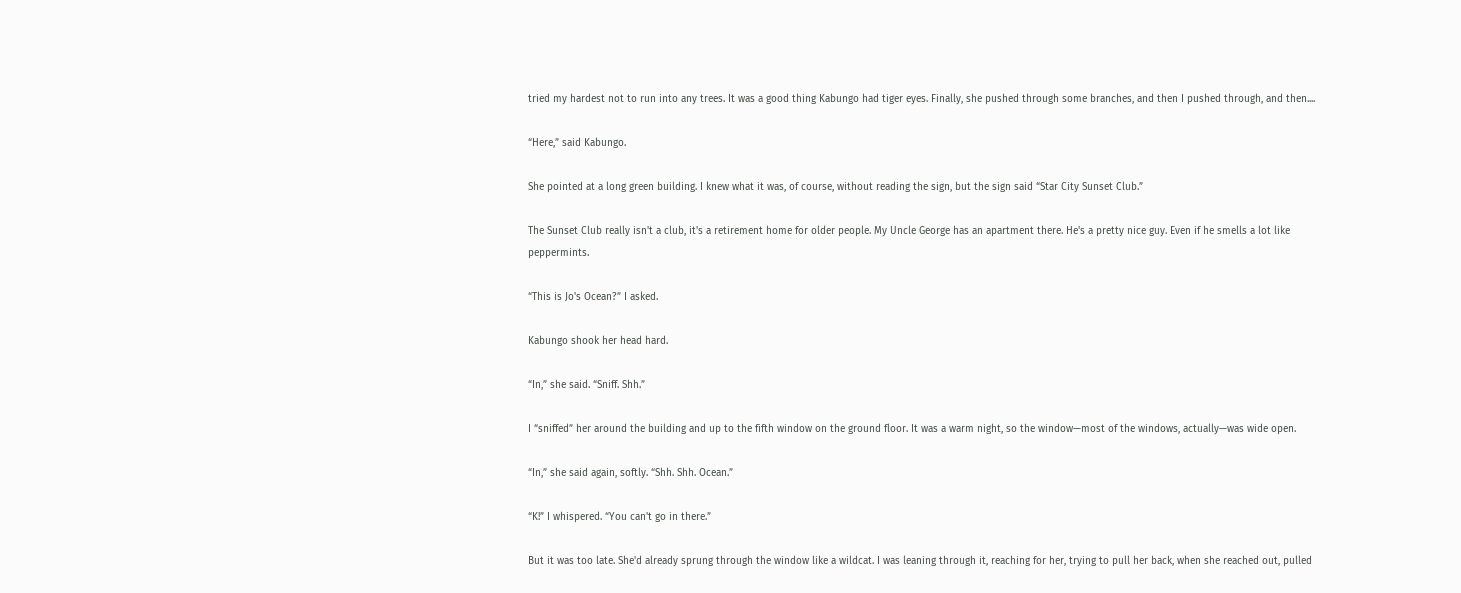tried my hardest not to run into any trees. It was a good thing Kabungo had tiger eyes. Finally, she pushed through some branches, and then I pushed through, and then....

“Here,” said Kabungo.

She pointed at a long green building. I knew what it was, of course, without reading the sign, but the sign said “Star City Sunset Club.”

The Sunset Club really isn't a club, it's a retirement home for older people. My Uncle George has an apartment there. He's a pretty nice guy. Even if he smells a lot like peppermints.

“This is Jo's Ocean?” I asked.

Kabungo shook her head hard.

“In,” she said. “Sniff. Shh.”

I “sniffed” her around the building and up to the fifth window on the ground floor. It was a warm night, so the window—most of the windows, actually—was wide open.

“In,” she said again, softly. “Shh. Shh. Ocean.”

“K!” I whispered. “You can't go in there.”

But it was too late. She'd already sprung through the window like a wildcat. I was leaning through it, reaching for her, trying to pull her back, when she reached out, pulled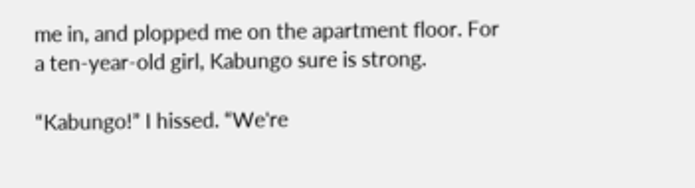me in, and plopped me on the apartment floor. For a ten-year-old girl, Kabungo sure is strong.

“Kabungo!” I hissed. “We're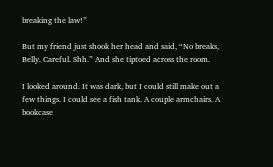breaking the law!”

But my friend just shook her head and said, “No breaks, Belly. Careful. Shh.” And she tiptoed across the room.

I looked around. It was dark, but I could still make out a few things. I could see a fish tank. A couple armchairs. A bookcase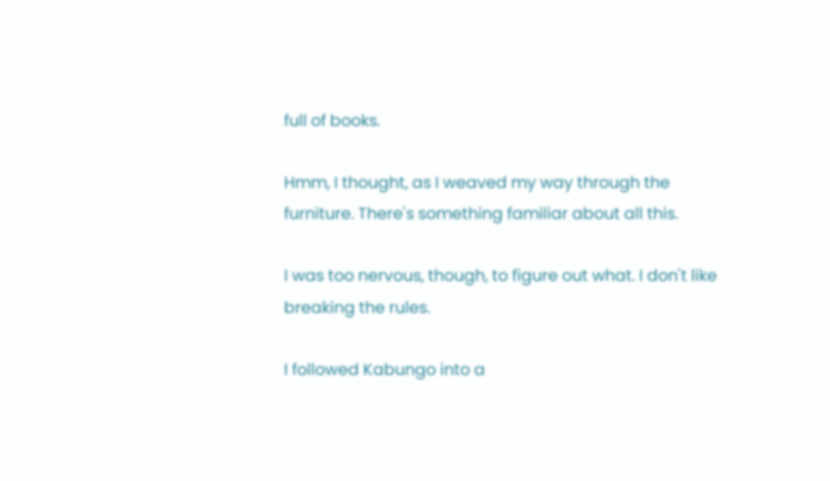full of books.

Hmm, I thought, as I weaved my way through the furniture. There's something familiar about all this.

I was too nervous, though, to figure out what. I don't like breaking the rules.

I followed Kabungo into a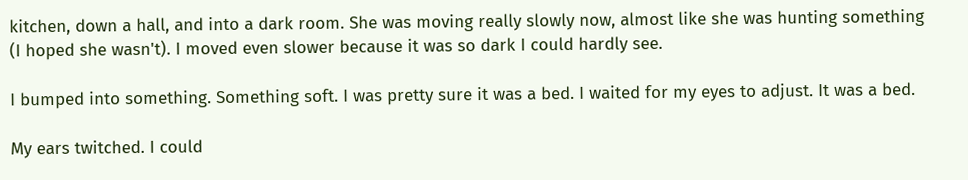kitchen, down a hall, and into a dark room. She was moving really slowly now, almost like she was hunting something (I hoped she wasn't). I moved even slower because it was so dark I could hardly see.

I bumped into something. Something soft. I was pretty sure it was a bed. I waited for my eyes to adjust. It was a bed.

My ears twitched. I could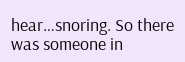hear…snoring. So there was someone in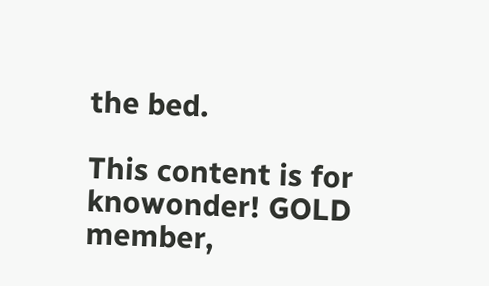the bed.

This content is for knowonder! GOLD member,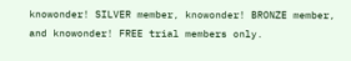knowonder! SILVER member, knowonder! BRONZE member, and knowonder! FREE trial members only.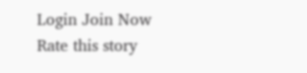Login Join Now
Rate this story